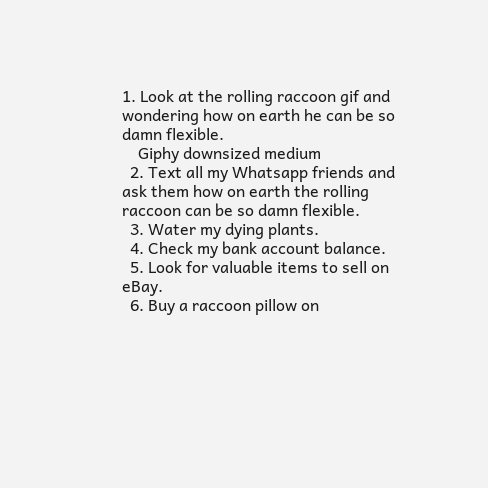1. Look at the rolling raccoon gif and wondering how on earth he can be so damn flexible.
    Giphy downsized medium
  2. Text all my Whatsapp friends and ask them how on earth the rolling raccoon can be so damn flexible.
  3. Water my dying plants.
  4. Check my bank account balance.
  5. Look for valuable items to sell on eBay.
  6. Buy a raccoon pillow on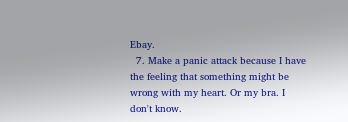Ebay.
  7. Make a panic attack because I have the feeling that something might be wrong with my heart. Or my bra. I don't know.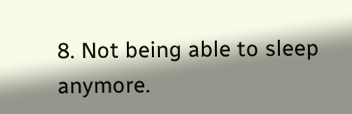8. Not being able to sleep anymore.